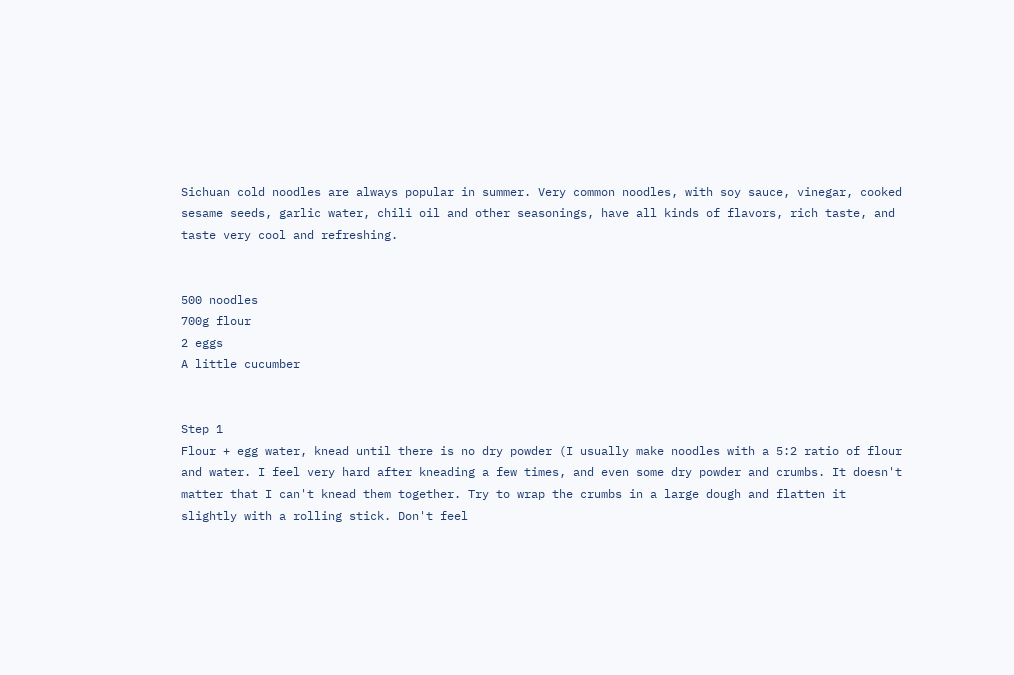Sichuan cold noodles are always popular in summer. Very common noodles, with soy sauce, vinegar, cooked sesame seeds, garlic water, chili oil and other seasonings, have all kinds of flavors, rich taste, and taste very cool and refreshing.


500 noodles
700g flour
2 eggs
A little cucumber


Step 1
Flour + egg water, knead until there is no dry powder (I usually make noodles with a 5:2 ratio of flour and water. I feel very hard after kneading a few times, and even some dry powder and crumbs. It doesn't matter that I can't knead them together. Try to wrap the crumbs in a large dough and flatten it slightly with a rolling stick. Don't feel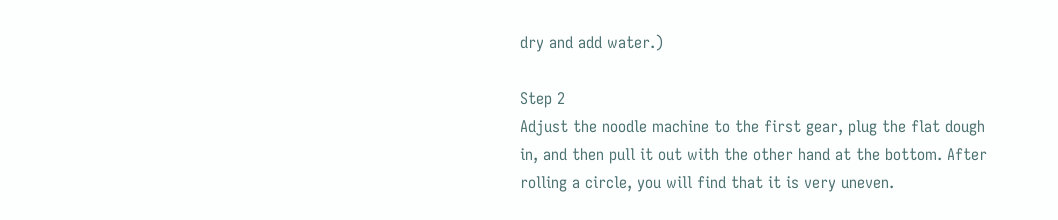dry and add water.)

Step 2
Adjust the noodle machine to the first gear, plug the flat dough in, and then pull it out with the other hand at the bottom. After rolling a circle, you will find that it is very uneven.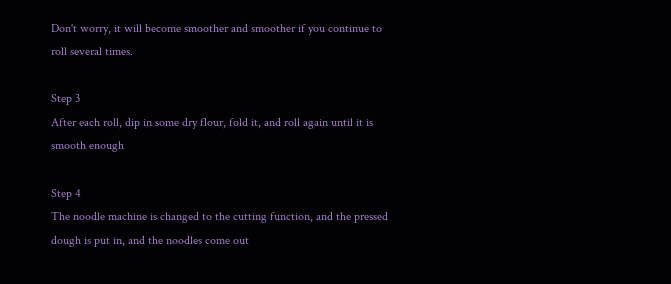Don't worry, it will become smoother and smoother if you continue to roll several times.

Step 3
After each roll, dip in some dry flour, fold it, and roll again until it is smooth enough

Step 4
The noodle machine is changed to the cutting function, and the pressed dough is put in, and the noodles come out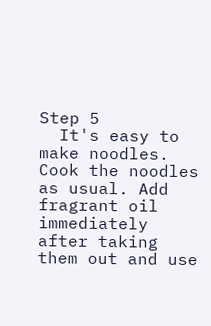Step 5
  It's easy to make noodles. Cook the noodles as usual. Add fragrant oil immediately after taking them out and use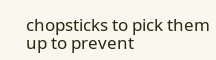chopsticks to pick them up to prevent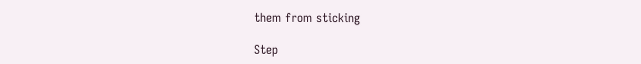them from sticking

Step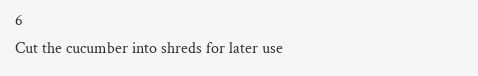6
Cut the cucumber into shreds for later use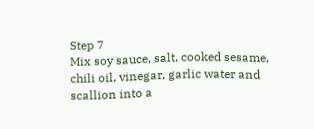Step 7
Mix soy sauce, salt, cooked sesame, chili oil, vinegar, garlic water and scallion into a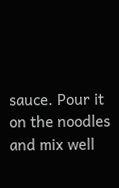sauce. Pour it on the noodles and mix well